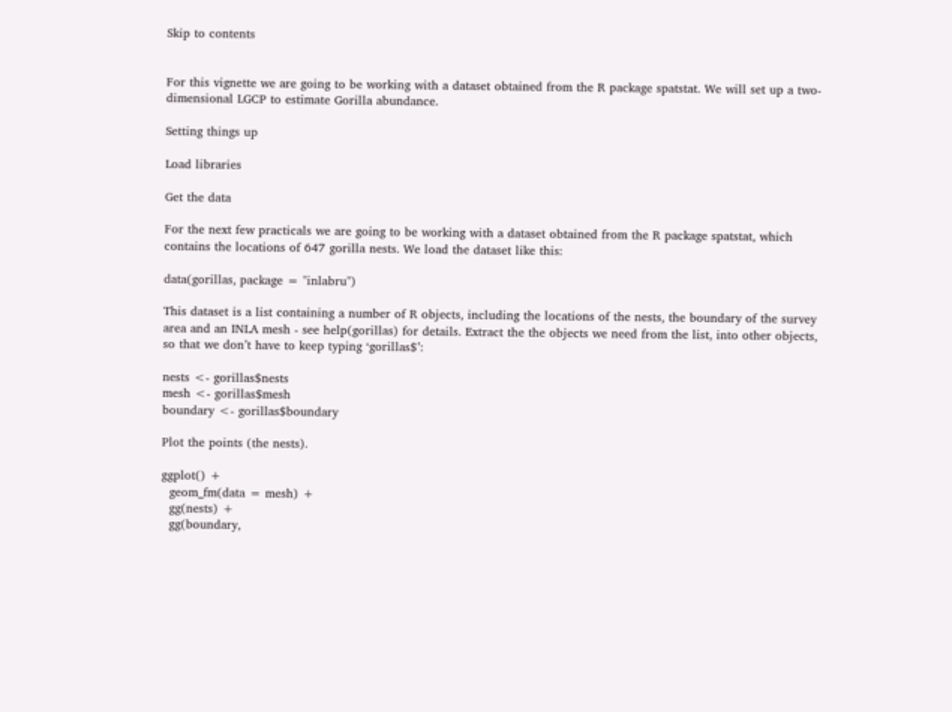Skip to contents


For this vignette we are going to be working with a dataset obtained from the R package spatstat. We will set up a two-dimensional LGCP to estimate Gorilla abundance.

Setting things up

Load libraries

Get the data

For the next few practicals we are going to be working with a dataset obtained from the R package spatstat, which contains the locations of 647 gorilla nests. We load the dataset like this:

data(gorillas, package = "inlabru")

This dataset is a list containing a number of R objects, including the locations of the nests, the boundary of the survey area and an INLA mesh - see help(gorillas) for details. Extract the the objects we need from the list, into other objects, so that we don’t have to keep typing ‘gorillas$’:

nests <- gorillas$nests
mesh <- gorillas$mesh
boundary <- gorillas$boundary

Plot the points (the nests).

ggplot() +
  geom_fm(data = mesh) +
  gg(nests) +
  gg(boundary,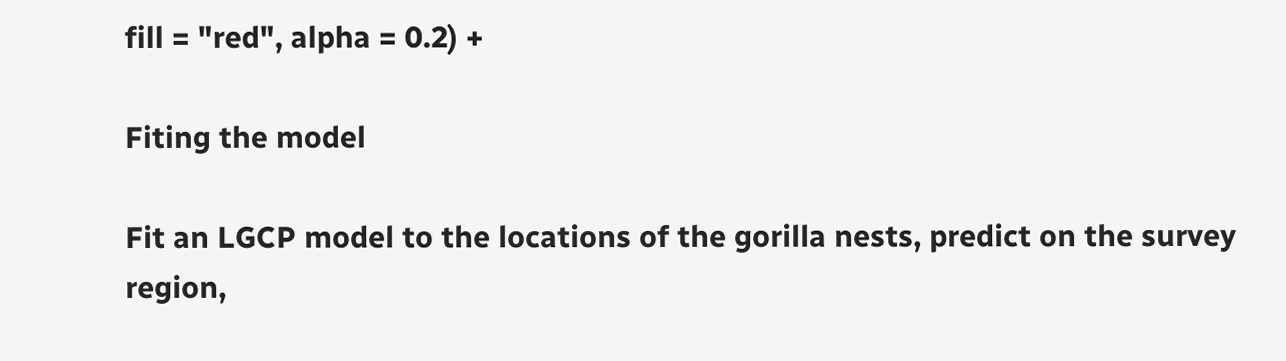fill = "red", alpha = 0.2) +

Fiting the model

Fit an LGCP model to the locations of the gorilla nests, predict on the survey region,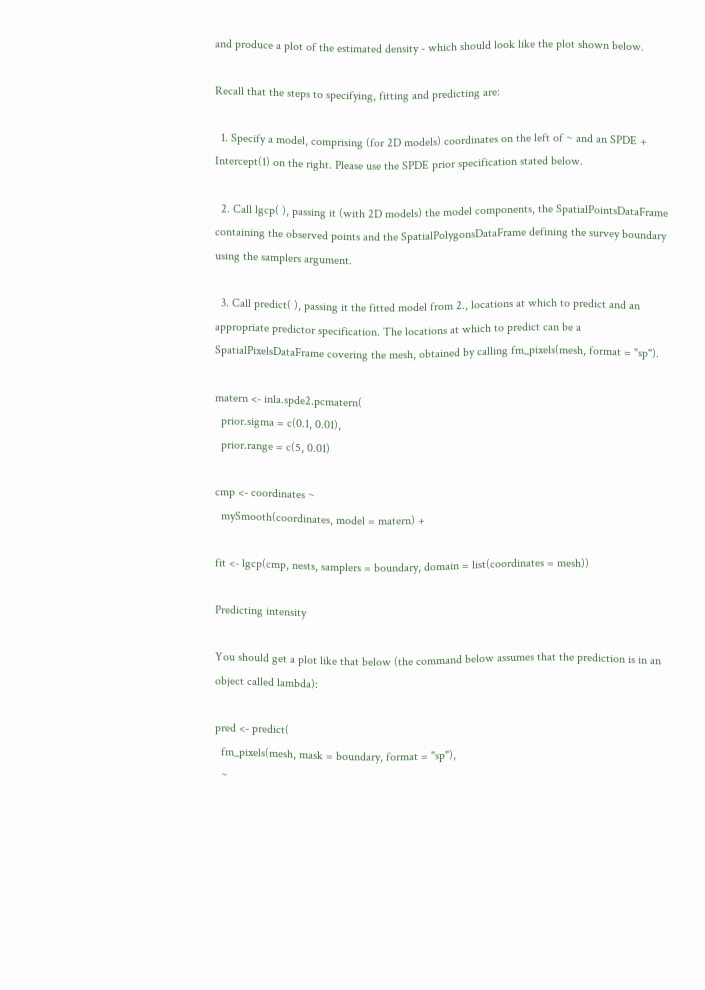and produce a plot of the estimated density - which should look like the plot shown below.

Recall that the steps to specifying, fitting and predicting are:

  1. Specify a model, comprising (for 2D models) coordinates on the left of ~ and an SPDE + Intercept(1) on the right. Please use the SPDE prior specification stated below.

  2. Call lgcp( ), passing it (with 2D models) the model components, the SpatialPointsDataFrame containing the observed points and the SpatialPolygonsDataFrame defining the survey boundary using the samplers argument.

  3. Call predict( ), passing it the fitted model from 2., locations at which to predict and an appropriate predictor specification. The locations at which to predict can be a SpatialPixelsDataFrame covering the mesh, obtained by calling fm_pixels(mesh, format = "sp").

matern <- inla.spde2.pcmatern(
  prior.sigma = c(0.1, 0.01),
  prior.range = c(5, 0.01)

cmp <- coordinates ~
  mySmooth(coordinates, model = matern) +

fit <- lgcp(cmp, nests, samplers = boundary, domain = list(coordinates = mesh))

Predicting intensity

You should get a plot like that below (the command below assumes that the prediction is in an object called lambda):

pred <- predict(
  fm_pixels(mesh, mask = boundary, format = "sp"),
  ~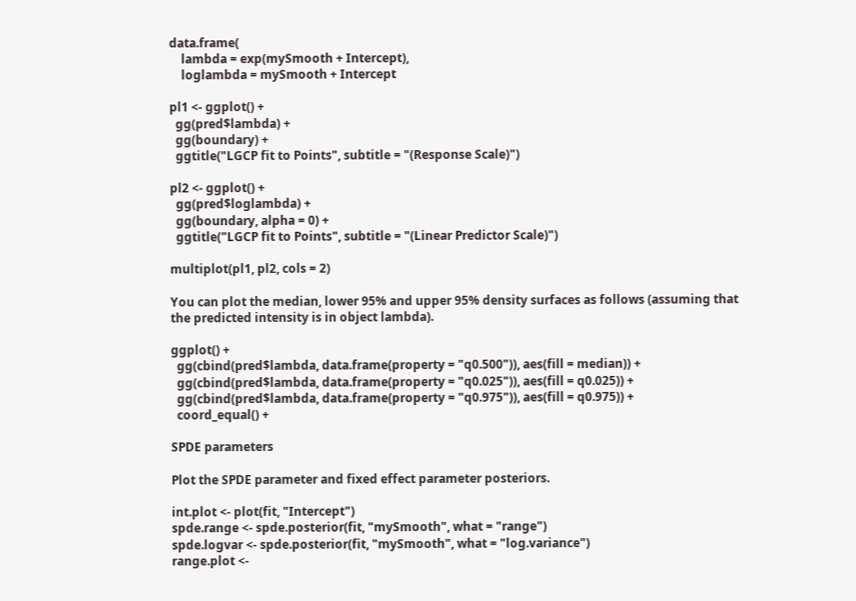data.frame(
    lambda = exp(mySmooth + Intercept),
    loglambda = mySmooth + Intercept

pl1 <- ggplot() +
  gg(pred$lambda) +
  gg(boundary) +
  ggtitle("LGCP fit to Points", subtitle = "(Response Scale)")

pl2 <- ggplot() +
  gg(pred$loglambda) +
  gg(boundary, alpha = 0) +
  ggtitle("LGCP fit to Points", subtitle = "(Linear Predictor Scale)")

multiplot(pl1, pl2, cols = 2)

You can plot the median, lower 95% and upper 95% density surfaces as follows (assuming that the predicted intensity is in object lambda).

ggplot() +
  gg(cbind(pred$lambda, data.frame(property = "q0.500")), aes(fill = median)) +
  gg(cbind(pred$lambda, data.frame(property = "q0.025")), aes(fill = q0.025)) +
  gg(cbind(pred$lambda, data.frame(property = "q0.975")), aes(fill = q0.975)) +
  coord_equal() +

SPDE parameters

Plot the SPDE parameter and fixed effect parameter posteriors.

int.plot <- plot(fit, "Intercept")
spde.range <- spde.posterior(fit, "mySmooth", what = "range")
spde.logvar <- spde.posterior(fit, "mySmooth", what = "log.variance")
range.plot <-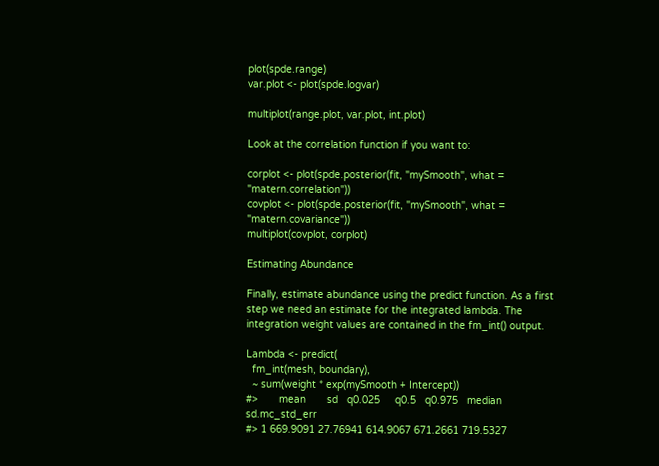plot(spde.range)
var.plot <- plot(spde.logvar)

multiplot(range.plot, var.plot, int.plot)

Look at the correlation function if you want to:

corplot <- plot(spde.posterior(fit, "mySmooth", what = "matern.correlation"))
covplot <- plot(spde.posterior(fit, "mySmooth", what = "matern.covariance"))
multiplot(covplot, corplot)

Estimating Abundance

Finally, estimate abundance using the predict function. As a first step we need an estimate for the integrated lambda. The integration weight values are contained in the fm_int() output.

Lambda <- predict(
  fm_int(mesh, boundary),
  ~ sum(weight * exp(mySmooth + Intercept))
#>       mean       sd   q0.025     q0.5   q0.975   median sd.mc_std_err
#> 1 669.9091 27.76941 614.9067 671.2661 719.5327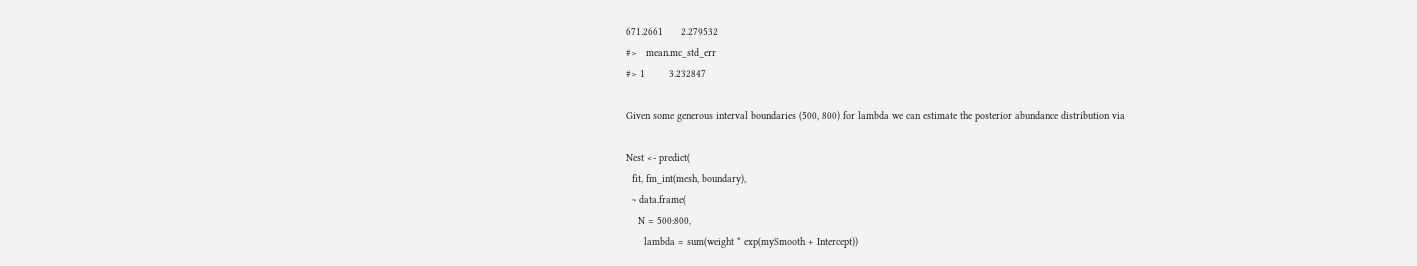671.2661      2.279532
#>   mean.mc_std_err
#> 1        3.232847

Given some generous interval boundaries (500, 800) for lambda we can estimate the posterior abundance distribution via

Nest <- predict(
  fit, fm_int(mesh, boundary),
  ~ data.frame(
    N = 500:800,
      lambda = sum(weight * exp(mySmooth + Intercept))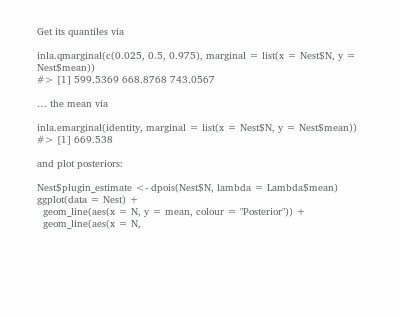Get its quantiles via

inla.qmarginal(c(0.025, 0.5, 0.975), marginal = list(x = Nest$N, y = Nest$mean))
#> [1] 599.5369 668.8768 743.0567

… the mean via

inla.emarginal(identity, marginal = list(x = Nest$N, y = Nest$mean))
#> [1] 669.538

and plot posteriors:

Nest$plugin_estimate <- dpois(Nest$N, lambda = Lambda$mean)
ggplot(data = Nest) +
  geom_line(aes(x = N, y = mean, colour = "Posterior")) +
  geom_line(aes(x = N,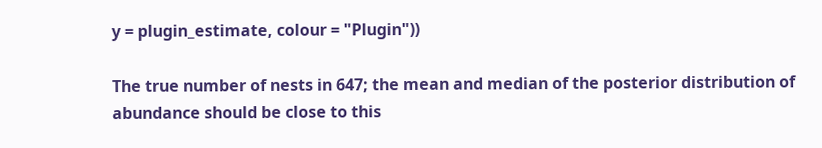y = plugin_estimate, colour = "Plugin"))

The true number of nests in 647; the mean and median of the posterior distribution of abundance should be close to this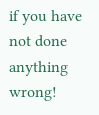if you have not done anything wrong!